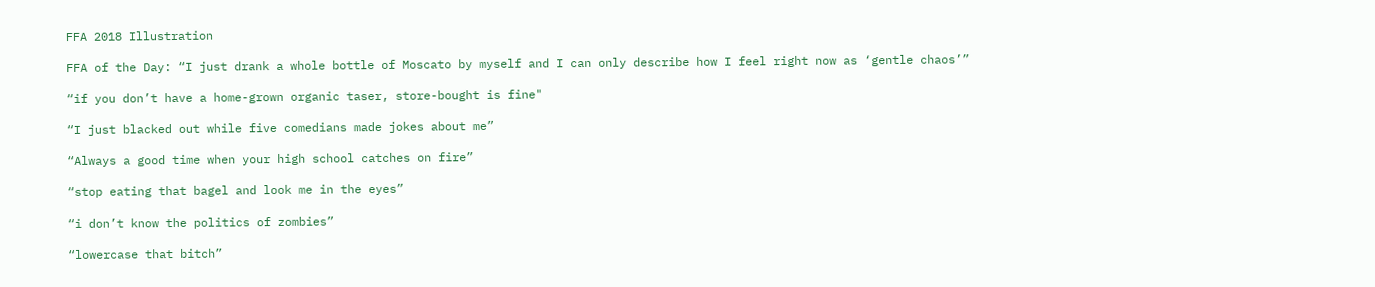FFA 2018 Illustration

FFA of the Day: “I just drank a whole bottle of Moscato by myself and I can only describe how I feel right now as ‘gentle chaos’”

“if you don’t have a home-grown organic taser, store-bought is fine"

“I just blacked out while five comedians made jokes about me”

“Always a good time when your high school catches on fire”

“stop eating that bagel and look me in the eyes”

“i don’t know the politics of zombies”

“lowercase that bitch”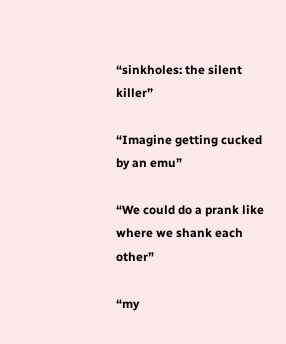“sinkholes: the silent killer”

“Imagine getting cucked by an emu”

“We could do a prank like where we shank each other”

“my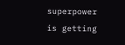superpower is getting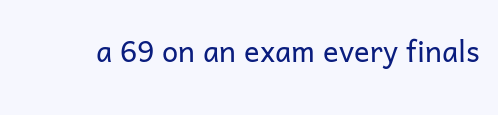a 69 on an exam every finals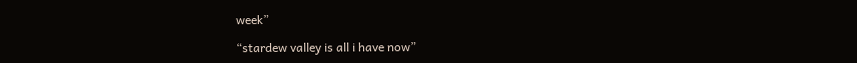week”

“stardew valley is all i have now”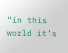“in this world it’s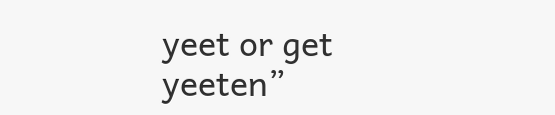yeet or get yeeten”